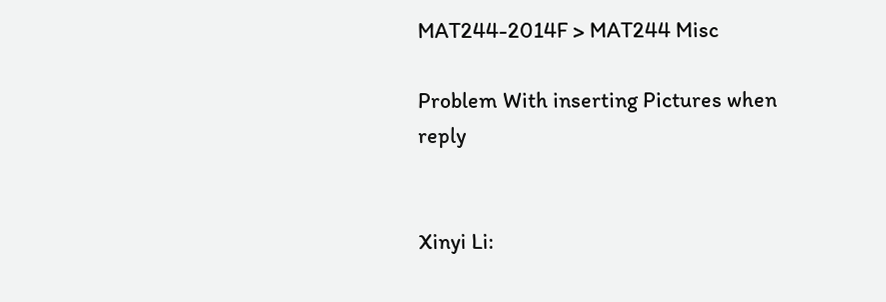MAT244-2014F > MAT244 Misc

Problem With inserting Pictures when reply


Xinyi Li: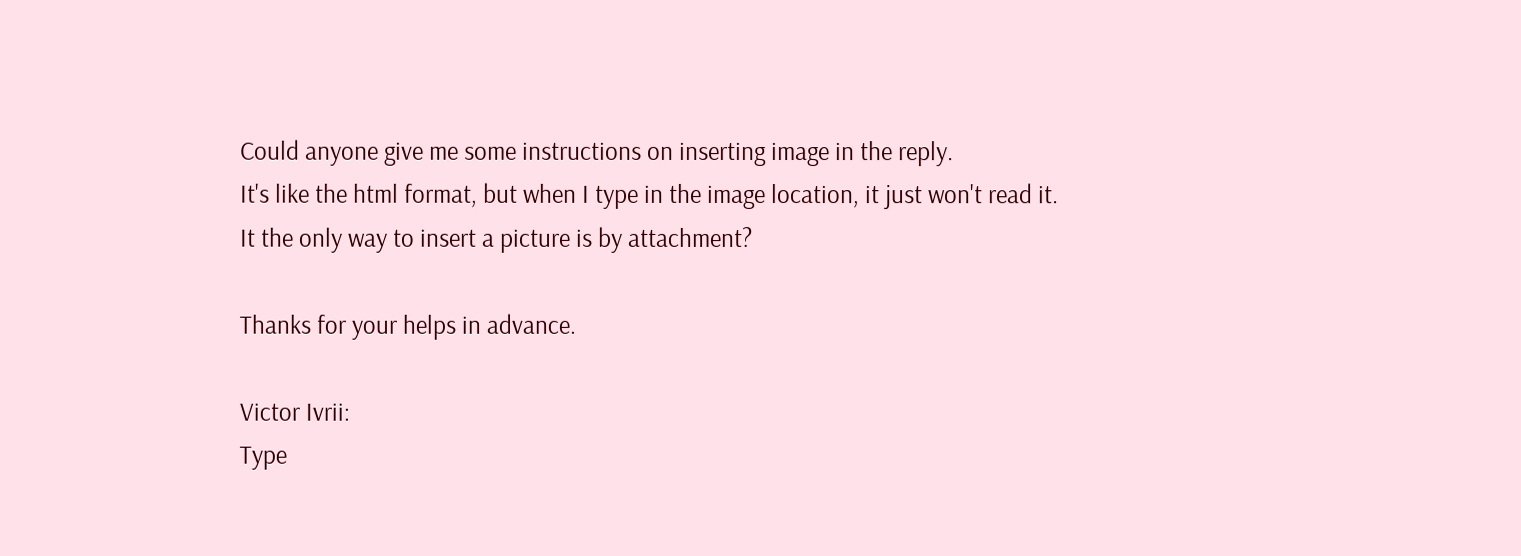Could anyone give me some instructions on inserting image in the reply.
It's like the html format, but when I type in the image location, it just won't read it.
It the only way to insert a picture is by attachment?

Thanks for your helps in advance.

Victor Ivrii:
Type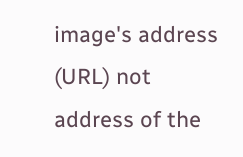image's address (URL) not address of the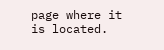page where it is located.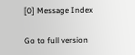[0] Message Index

Go to full version